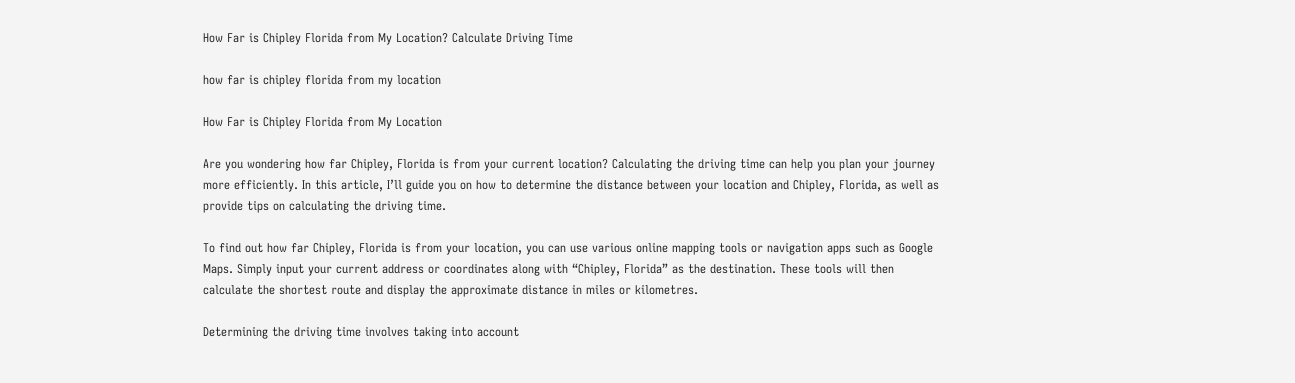How Far is Chipley Florida from My Location? Calculate Driving Time

how far is chipley florida from my location

How Far is Chipley Florida from My Location

Are you wondering how far Chipley, Florida is from your current location? Calculating the driving time can help you plan your journey more efficiently. In this article, I’ll guide you on how to determine the distance between your location and Chipley, Florida, as well as provide tips on calculating the driving time.

To find out how far Chipley, Florida is from your location, you can use various online mapping tools or navigation apps such as Google Maps. Simply input your current address or coordinates along with “Chipley, Florida” as the destination. These tools will then calculate the shortest route and display the approximate distance in miles or kilometres.

Determining the driving time involves taking into account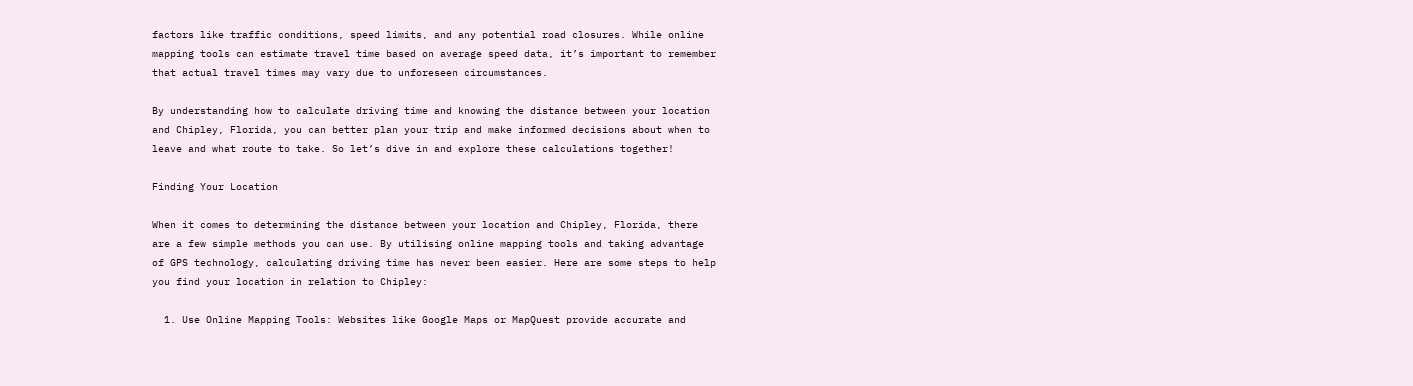factors like traffic conditions, speed limits, and any potential road closures. While online mapping tools can estimate travel time based on average speed data, it’s important to remember that actual travel times may vary due to unforeseen circumstances.

By understanding how to calculate driving time and knowing the distance between your location and Chipley, Florida, you can better plan your trip and make informed decisions about when to leave and what route to take. So let’s dive in and explore these calculations together!

Finding Your Location

When it comes to determining the distance between your location and Chipley, Florida, there are a few simple methods you can use. By utilising online mapping tools and taking advantage of GPS technology, calculating driving time has never been easier. Here are some steps to help you find your location in relation to Chipley:

  1. Use Online Mapping Tools: Websites like Google Maps or MapQuest provide accurate and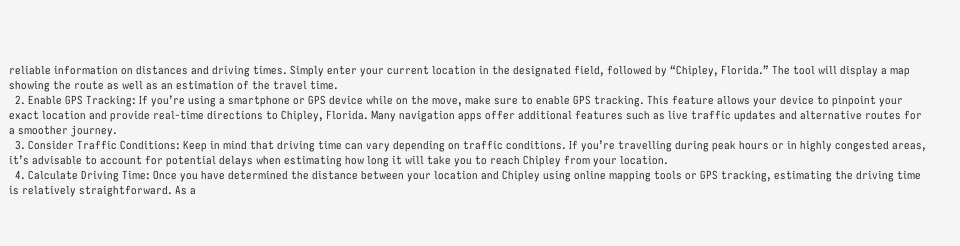reliable information on distances and driving times. Simply enter your current location in the designated field, followed by “Chipley, Florida.” The tool will display a map showing the route as well as an estimation of the travel time.
  2. Enable GPS Tracking: If you’re using a smartphone or GPS device while on the move, make sure to enable GPS tracking. This feature allows your device to pinpoint your exact location and provide real-time directions to Chipley, Florida. Many navigation apps offer additional features such as live traffic updates and alternative routes for a smoother journey.
  3. Consider Traffic Conditions: Keep in mind that driving time can vary depending on traffic conditions. If you’re travelling during peak hours or in highly congested areas, it’s advisable to account for potential delays when estimating how long it will take you to reach Chipley from your location.
  4. Calculate Driving Time: Once you have determined the distance between your location and Chipley using online mapping tools or GPS tracking, estimating the driving time is relatively straightforward. As a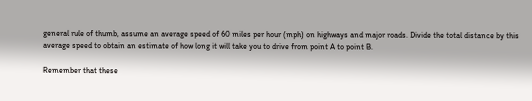general rule of thumb, assume an average speed of 60 miles per hour (mph) on highways and major roads. Divide the total distance by this average speed to obtain an estimate of how long it will take you to drive from point A to point B.

Remember that these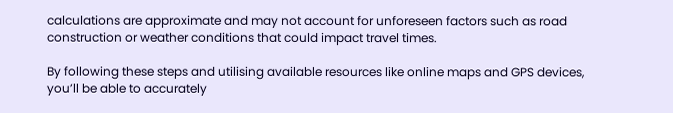calculations are approximate and may not account for unforeseen factors such as road construction or weather conditions that could impact travel times.

By following these steps and utilising available resources like online maps and GPS devices, you’ll be able to accurately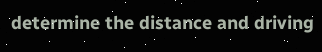determine the distance and driving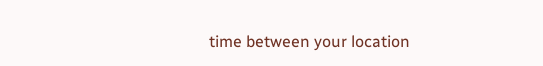time between your location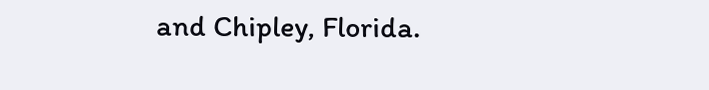and Chipley, Florida.